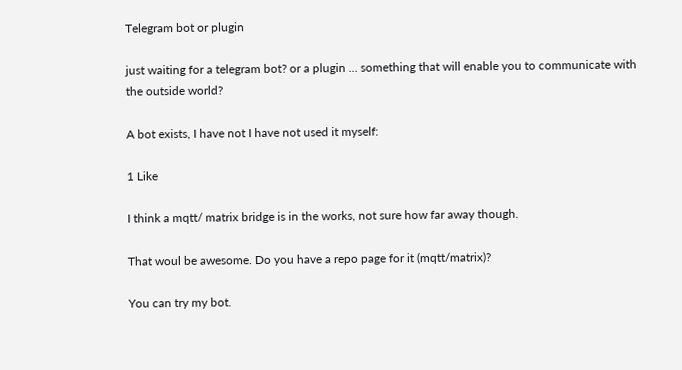Telegram bot or plugin

just waiting for a telegram bot? or a plugin … something that will enable you to communicate with the outside world?

A bot exists, I have not I have not used it myself:

1 Like

I think a mqtt/ matrix bridge is in the works, not sure how far away though.

That woul be awesome. Do you have a repo page for it (mqtt/matrix)?

You can try my bot.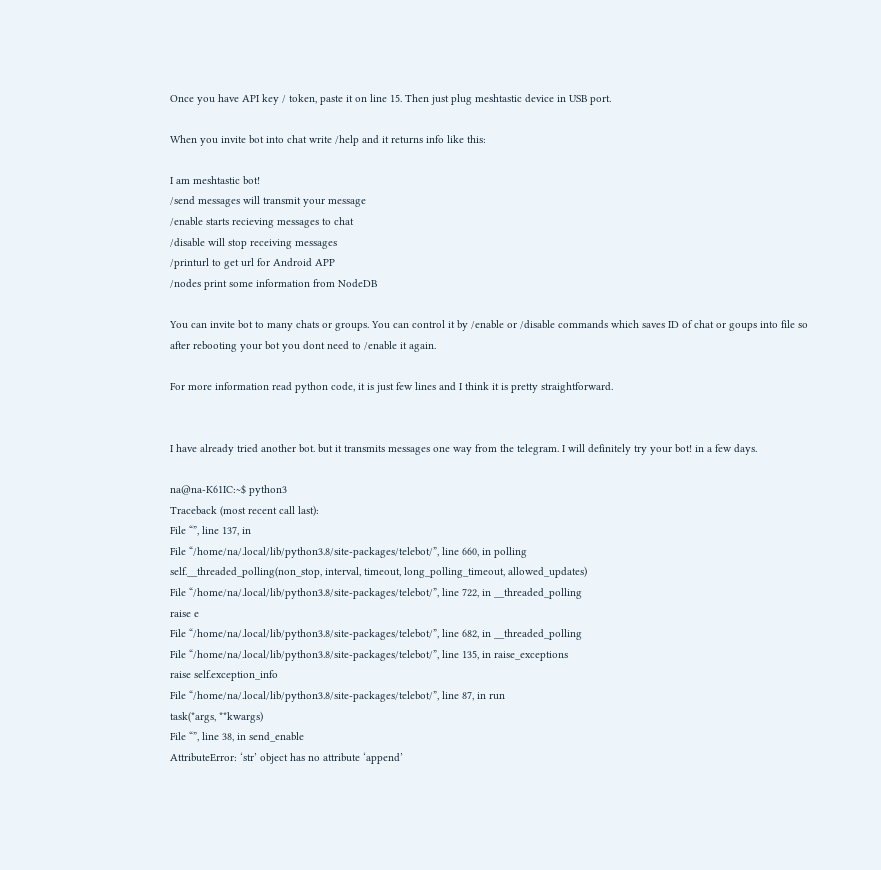Once you have API key / token, paste it on line 15. Then just plug meshtastic device in USB port.

When you invite bot into chat write /help and it returns info like this:

I am meshtastic bot!
/send messages will transmit your message
/enable starts recieving messages to chat
/disable will stop receiving messages
/printurl to get url for Android APP
/nodes print some information from NodeDB

You can invite bot to many chats or groups. You can control it by /enable or /disable commands which saves ID of chat or goups into file so after rebooting your bot you dont need to /enable it again.

For more information read python code, it is just few lines and I think it is pretty straightforward.


I have already tried another bot. but it transmits messages one way from the telegram. I will definitely try your bot! in a few days.

na@na-K61IC:~$ python3
Traceback (most recent call last):
File “”, line 137, in
File “/home/na/.local/lib/python3.8/site-packages/telebot/”, line 660, in polling
self.__threaded_polling(non_stop, interval, timeout, long_polling_timeout, allowed_updates)
File “/home/na/.local/lib/python3.8/site-packages/telebot/”, line 722, in __threaded_polling
raise e
File “/home/na/.local/lib/python3.8/site-packages/telebot/”, line 682, in __threaded_polling
File “/home/na/.local/lib/python3.8/site-packages/telebot/”, line 135, in raise_exceptions
raise self.exception_info
File “/home/na/.local/lib/python3.8/site-packages/telebot/”, line 87, in run
task(*args, **kwargs)
File “”, line 38, in send_enable
AttributeError: ‘str’ object has no attribute ‘append’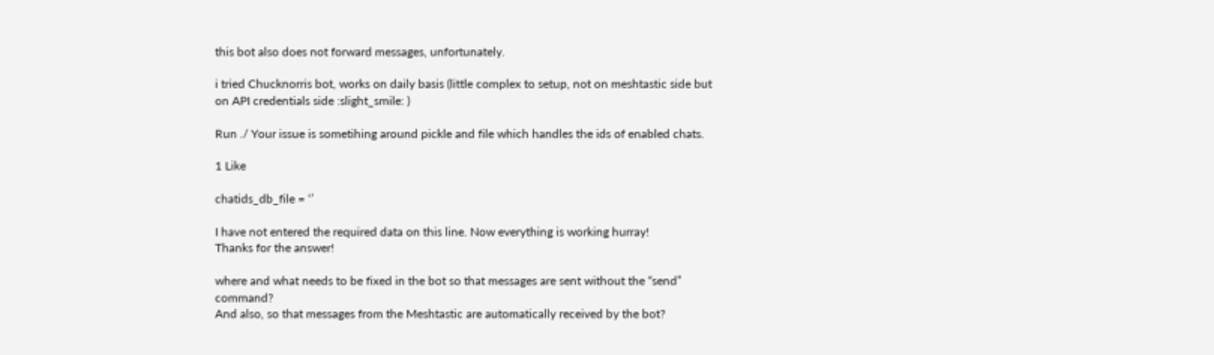this bot also does not forward messages, unfortunately.

i tried Chucknorris bot, works on daily basis (little complex to setup, not on meshtastic side but on API credentials side :slight_smile: )

Run ./ Your issue is sometihing around pickle and file which handles the ids of enabled chats.

1 Like

chatids_db_file = ‘’

I have not entered the required data on this line. Now everything is working hurray!
Thanks for the answer!

where and what needs to be fixed in the bot so that messages are sent without the “send” command?
And also, so that messages from the Meshtastic are automatically received by the bot?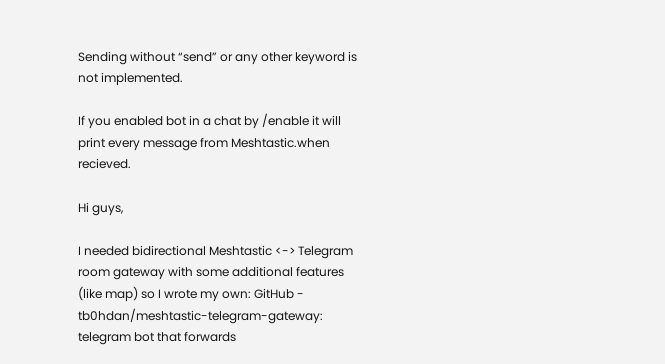Sending without “send” or any other keyword is not implemented.

If you enabled bot in a chat by /enable it will print every message from Meshtastic.when recieved.

Hi guys,

I needed bidirectional Meshtastic <-> Telegram room gateway with some additional features (like map) so I wrote my own: GitHub - tb0hdan/meshtastic-telegram-gateway: telegram bot that forwards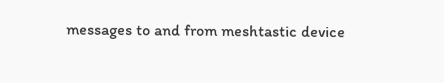messages to and from meshtastic device